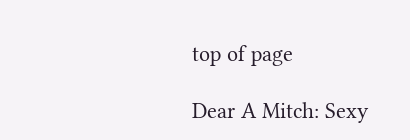top of page

Dear A Mitch: Sexy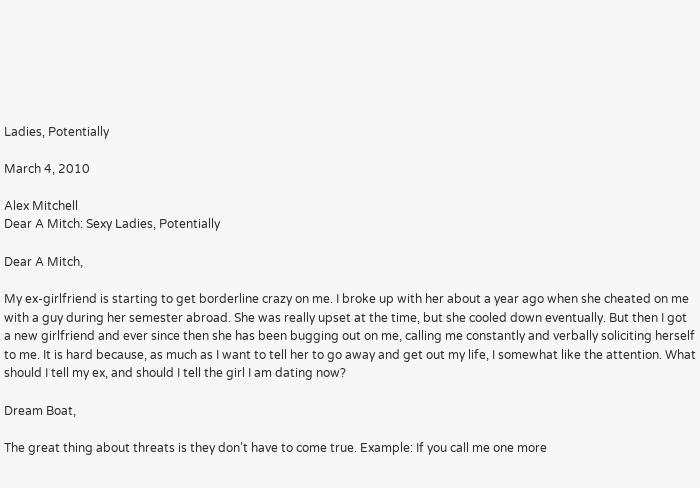Ladies, Potentially

March 4, 2010

Alex Mitchell
Dear A Mitch: Sexy Ladies, Potentially

Dear A Mitch,

My ex-girlfriend is starting to get borderline crazy on me. I broke up with her about a year ago when she cheated on me with a guy during her semester abroad. She was really upset at the time, but she cooled down eventually. But then I got a new girlfriend and ever since then she has been bugging out on me, calling me constantly and verbally soliciting herself to me. It is hard because, as much as I want to tell her to go away and get out my life, I somewhat like the attention. What should I tell my ex, and should I tell the girl I am dating now?

Dream Boat,

The great thing about threats is they don’t have to come true. Example: If you call me one more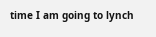time I am going to lynch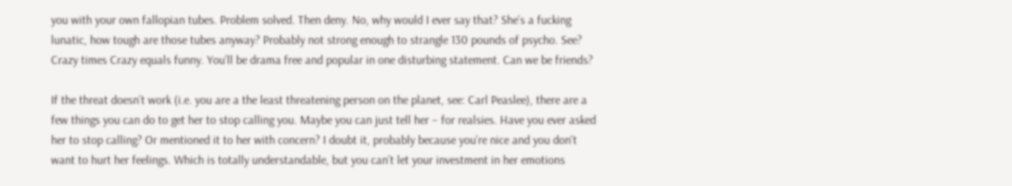you with your own fallopian tubes. Problem solved. Then deny. No, why would I ever say that? She’s a fucking lunatic, how tough are those tubes anyway? Probably not strong enough to strangle 130 pounds of psycho. See? Crazy times Crazy equals funny. You’ll be drama free and popular in one disturbing statement. Can we be friends?

If the threat doesn’t work (i.e. you are a the least threatening person on the planet, see: Carl Peaslee), there are a few things you can do to get her to stop calling you. Maybe you can just tell her – for realsies. Have you ever asked her to stop calling? Or mentioned it to her with concern? I doubt it, probably because you’re nice and you don't want to hurt her feelings. Which is totally understandable, but you can’t let your investment in her emotions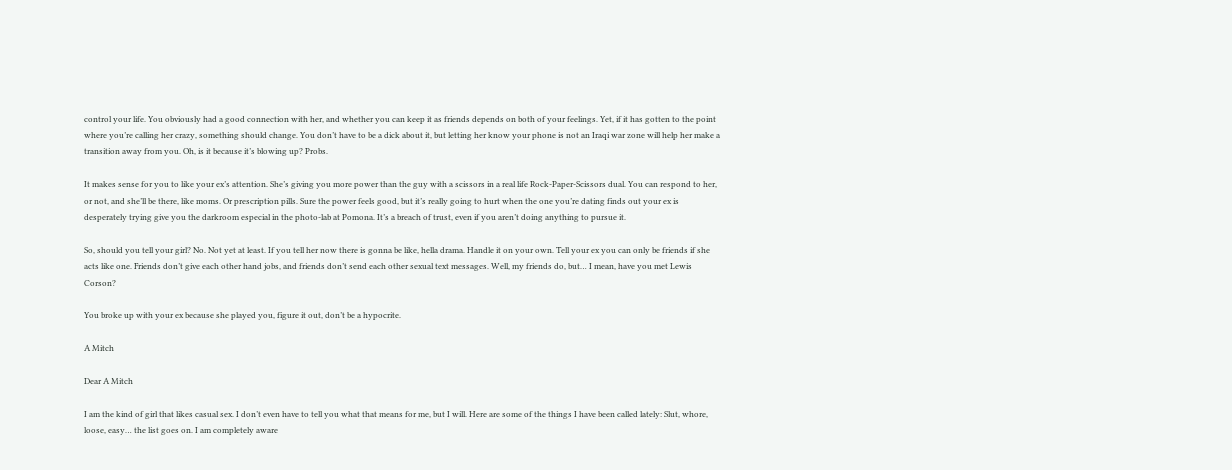control your life. You obviously had a good connection with her, and whether you can keep it as friends depends on both of your feelings. Yet, if it has gotten to the point where you’re calling her crazy, something should change. You don’t have to be a dick about it, but letting her know your phone is not an Iraqi war zone will help her make a transition away from you. Oh, is it because it’s blowing up? Probs.

It makes sense for you to like your ex’s attention. She’s giving you more power than the guy with a scissors in a real life Rock-Paper-Scissors dual. You can respond to her, or not, and she’ll be there, like moms. Or prescription pills. Sure the power feels good, but it’s really going to hurt when the one you’re dating finds out your ex is desperately trying give you the darkroom especial in the photo-lab at Pomona. It’s a breach of trust, even if you aren’t doing anything to pursue it.

So, should you tell your girl? No. Not yet at least. If you tell her now there is gonna be like, hella drama. Handle it on your own. Tell your ex you can only be friends if she acts like one. Friends don’t give each other hand jobs, and friends don’t send each other sexual text messages. Well, my friends do, but… I mean, have you met Lewis Corson?

You broke up with your ex because she played you, figure it out, don’t be a hypocrite.

A Mitch

Dear A Mitch

I am the kind of girl that likes casual sex. I don’t even have to tell you what that means for me, but I will. Here are some of the things I have been called lately: Slut, whore, loose, easy… the list goes on. I am completely aware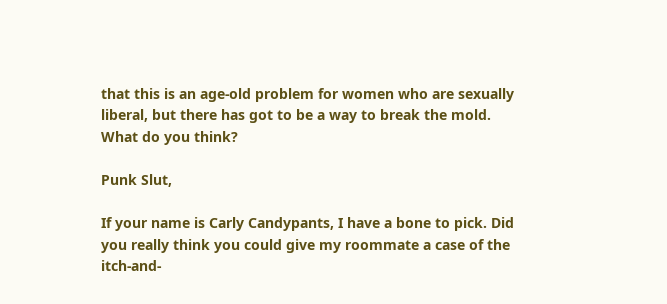that this is an age-old problem for women who are sexually liberal, but there has got to be a way to break the mold. What do you think?

Punk Slut,

If your name is Carly Candypants, I have a bone to pick. Did you really think you could give my roommate a case of the itch-and-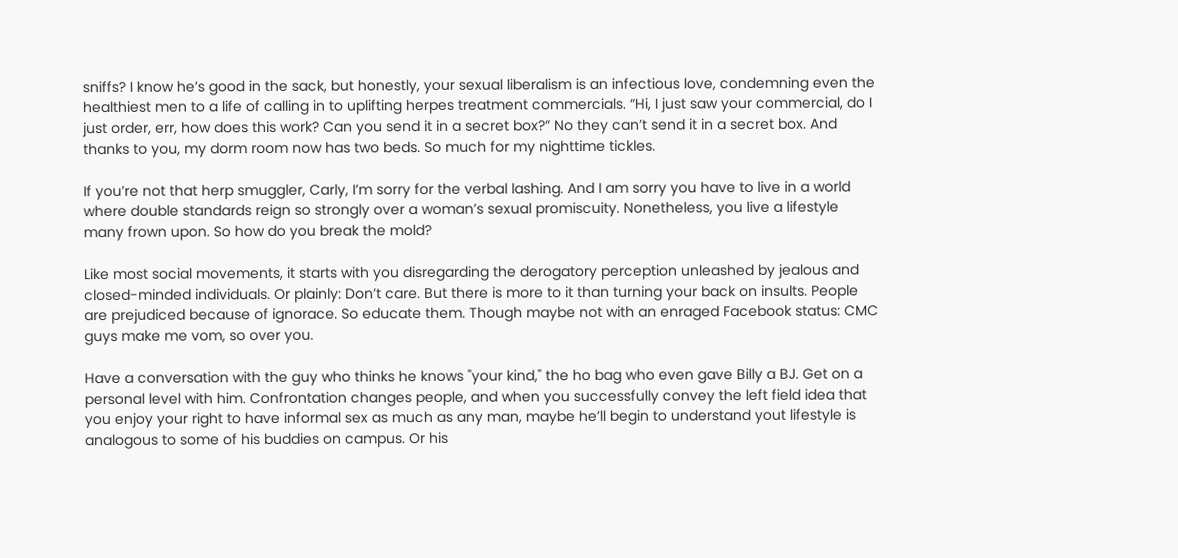sniffs? I know he’s good in the sack, but honestly, your sexual liberalism is an infectious love, condemning even the healthiest men to a life of calling in to uplifting herpes treatment commercials. “Hi, I just saw your commercial, do I just order, err, how does this work? Can you send it in a secret box?” No they can’t send it in a secret box. And thanks to you, my dorm room now has two beds. So much for my nighttime tickles.

If you’re not that herp smuggler, Carly, I’m sorry for the verbal lashing. And I am sorry you have to live in a world where double standards reign so strongly over a woman’s sexual promiscuity. Nonetheless, you live a lifestyle many frown upon. So how do you break the mold?

Like most social movements, it starts with you disregarding the derogatory perception unleashed by jealous and closed-minded individuals. Or plainly: Don’t care. But there is more to it than turning your back on insults. People are prejudiced because of ignorace. So educate them. Though maybe not with an enraged Facebook status: CMC guys make me vom, so over you.

Have a conversation with the guy who thinks he knows "your kind," the ho bag who even gave Billy a BJ. Get on a personal level with him. Confrontation changes people, and when you successfully convey the left field idea that you enjoy your right to have informal sex as much as any man, maybe he’ll begin to understand yout lifestyle is analogous to some of his buddies on campus. Or his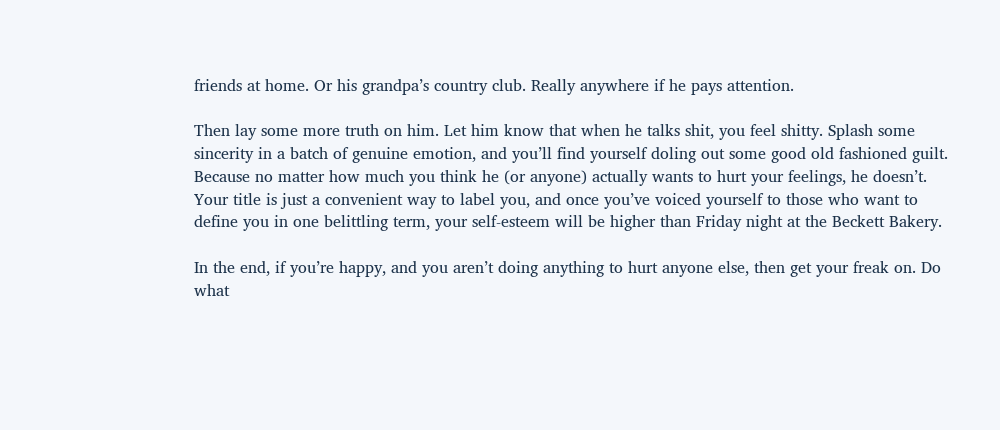friends at home. Or his grandpa’s country club. Really anywhere if he pays attention.

Then lay some more truth on him. Let him know that when he talks shit, you feel shitty. Splash some sincerity in a batch of genuine emotion, and you’ll find yourself doling out some good old fashioned guilt. Because no matter how much you think he (or anyone) actually wants to hurt your feelings, he doesn’t. Your title is just a convenient way to label you, and once you’ve voiced yourself to those who want to define you in one belittling term, your self-esteem will be higher than Friday night at the Beckett Bakery.

In the end, if you’re happy, and you aren’t doing anything to hurt anyone else, then get your freak on. Do what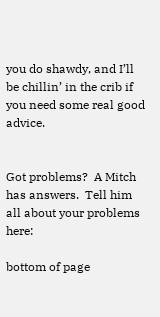you do shawdy, and I’ll be chillin’ in the crib if you need some real good advice.


Got problems?  A Mitch has answers.  Tell him all about your problems here:

bottom of page